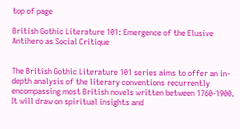top of page

British Gothic Literature 101: Emergence of the Elusive Antihero as Social Critique


The British Gothic Literature 101 series aims to offer an in-depth analysis of the literary conventions recurrently encompassing most British novels written between 1760-1900. It will draw on spiritual insights and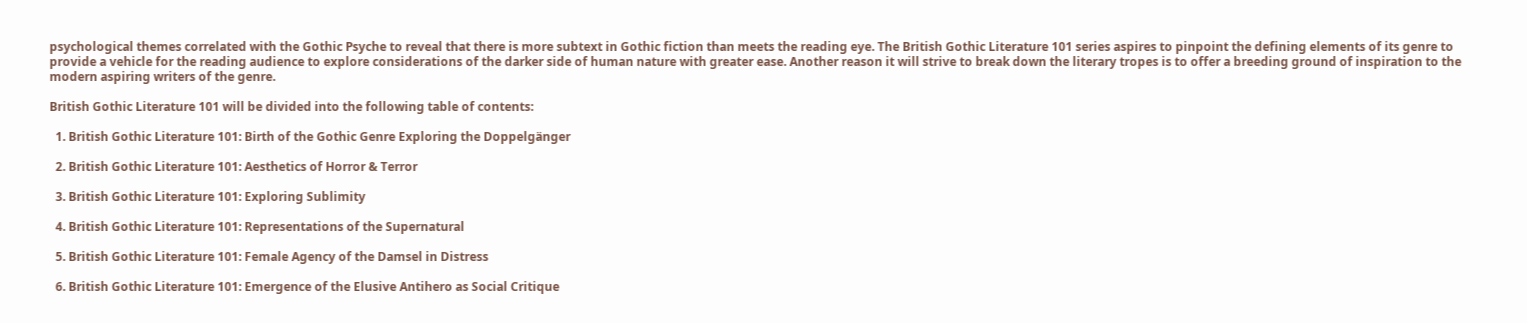psychological themes correlated with the Gothic Psyche to reveal that there is more subtext in Gothic fiction than meets the reading eye. The British Gothic Literature 101 series aspires to pinpoint the defining elements of its genre to provide a vehicle for the reading audience to explore considerations of the darker side of human nature with greater ease. Another reason it will strive to break down the literary tropes is to offer a breeding ground of inspiration to the modern aspiring writers of the genre.

British Gothic Literature 101 will be divided into the following table of contents:

  1. British Gothic Literature 101: Birth of the Gothic Genre Exploring the Doppelgänger

  2. British Gothic Literature 101: Aesthetics of Horror & Terror

  3. British Gothic Literature 101: Exploring Sublimity

  4. British Gothic Literature 101: Representations of the Supernatural

  5. British Gothic Literature 101: Female Agency of the Damsel in Distress

  6. British Gothic Literature 101: Emergence of the Elusive Antihero as Social Critique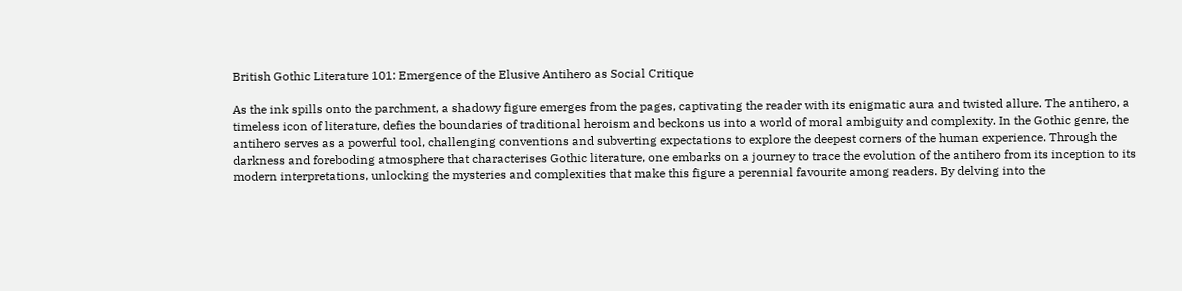British Gothic Literature 101: Emergence of the Elusive Antihero as Social Critique

As the ink spills onto the parchment, a shadowy figure emerges from the pages, captivating the reader with its enigmatic aura and twisted allure. The antihero, a timeless icon of literature, defies the boundaries of traditional heroism and beckons us into a world of moral ambiguity and complexity. In the Gothic genre, the antihero serves as a powerful tool, challenging conventions and subverting expectations to explore the deepest corners of the human experience. Through the darkness and foreboding atmosphere that characterises Gothic literature, one embarks on a journey to trace the evolution of the antihero from its inception to its modern interpretations, unlocking the mysteries and complexities that make this figure a perennial favourite among readers. By delving into the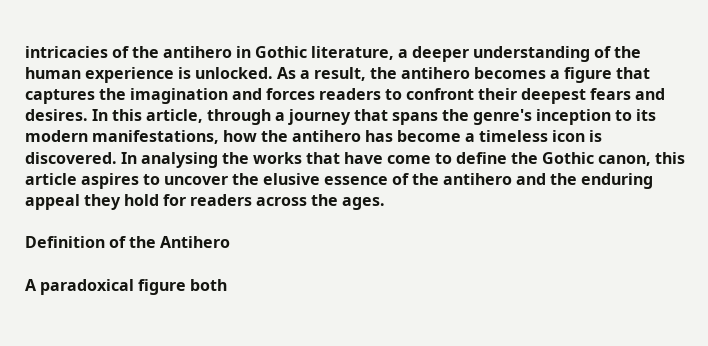intricacies of the antihero in Gothic literature, a deeper understanding of the human experience is unlocked. As a result, the antihero becomes a figure that captures the imagination and forces readers to confront their deepest fears and desires. In this article, through a journey that spans the genre's inception to its modern manifestations, how the antihero has become a timeless icon is discovered. In analysing the works that have come to define the Gothic canon, this article aspires to uncover the elusive essence of the antihero and the enduring appeal they hold for readers across the ages.

Definition of the Antihero

A paradoxical figure both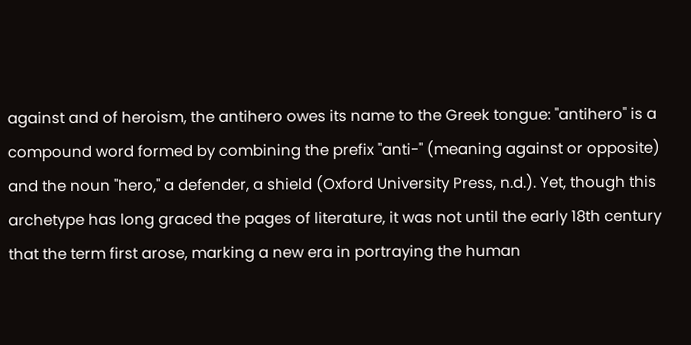against and of heroism, the antihero owes its name to the Greek tongue: "antihero" is a compound word formed by combining the prefix "anti-" (meaning against or opposite) and the noun "hero," a defender, a shield (Oxford University Press, n.d.). Yet, though this archetype has long graced the pages of literature, it was not until the early 18th century that the term first arose, marking a new era in portraying the human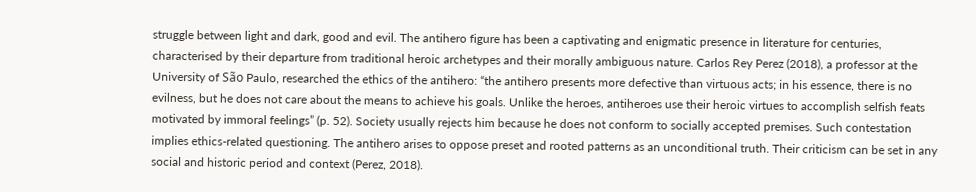struggle between light and dark, good and evil. The antihero figure has been a captivating and enigmatic presence in literature for centuries, characterised by their departure from traditional heroic archetypes and their morally ambiguous nature. Carlos Rey Perez (2018), a professor at the University of São Paulo, researched the ethics of the antihero: “the antihero presents more defective than virtuous acts; in his essence, there is no evilness, but he does not care about the means to achieve his goals. Unlike the heroes, antiheroes use their heroic virtues to accomplish selfish feats motivated by immoral feelings” (p. 52). Society usually rejects him because he does not conform to socially accepted premises. Such contestation implies ethics-related questioning. The antihero arises to oppose preset and rooted patterns as an unconditional truth. Their criticism can be set in any social and historic period and context (Perez, 2018).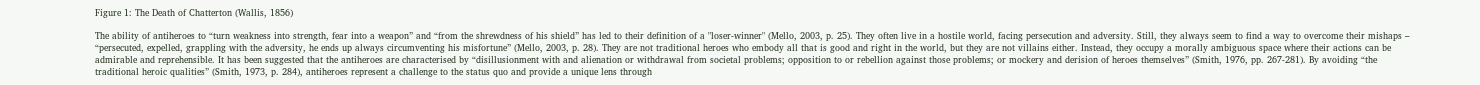Figure 1: The Death of Chatterton (Wallis, 1856)

The ability of antiheroes to “turn weakness into strength, fear into a weapon” and “from the shrewdness of his shield” has led to their definition of a "loser-winner" (Mello, 2003, p. 25). They often live in a hostile world, facing persecution and adversity. Still, they always seem to find a way to overcome their mishaps – “persecuted, expelled, grappling with the adversity, he ends up always circumventing his misfortune” (Mello, 2003, p. 28). They are not traditional heroes who embody all that is good and right in the world, but they are not villains either. Instead, they occupy a morally ambiguous space where their actions can be admirable and reprehensible. It has been suggested that the antiheroes are characterised by “disillusionment with and alienation or withdrawal from societal problems; opposition to or rebellion against those problems; or mockery and derision of heroes themselves” (Smith, 1976, pp. 267-281). By avoiding “the traditional heroic qualities” (Smith, 1973, p. 284), antiheroes represent a challenge to the status quo and provide a unique lens through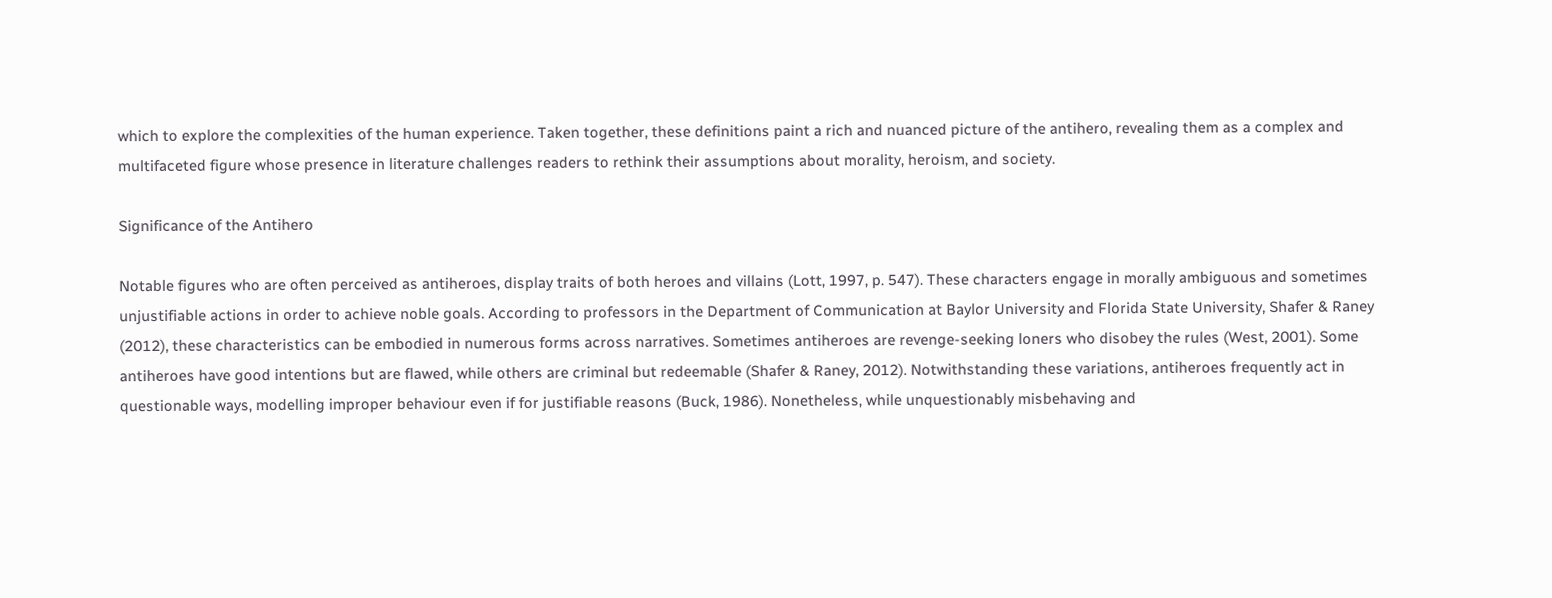which to explore the complexities of the human experience. Taken together, these definitions paint a rich and nuanced picture of the antihero, revealing them as a complex and multifaceted figure whose presence in literature challenges readers to rethink their assumptions about morality, heroism, and society.

Significance of the Antihero

Notable figures who are often perceived as antiheroes, display traits of both heroes and villains (Lott, 1997, p. 547). These characters engage in morally ambiguous and sometimes unjustifiable actions in order to achieve noble goals. According to professors in the Department of Communication at Baylor University and Florida State University, Shafer & Raney (2012), these characteristics can be embodied in numerous forms across narratives. Sometimes antiheroes are revenge-seeking loners who disobey the rules (West, 2001). Some antiheroes have good intentions but are flawed, while others are criminal but redeemable (Shafer & Raney, 2012). Notwithstanding these variations, antiheroes frequently act in questionable ways, modelling improper behaviour even if for justifiable reasons (Buck, 1986). Nonetheless, while unquestionably misbehaving and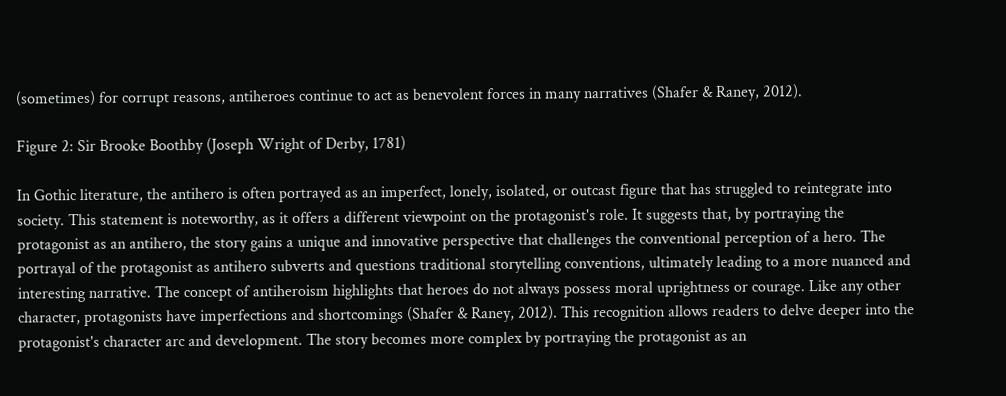(sometimes) for corrupt reasons, antiheroes continue to act as benevolent forces in many narratives (Shafer & Raney, 2012).

Figure 2: Sir Brooke Boothby (Joseph Wright of Derby, 1781)

In Gothic literature, the antihero is often portrayed as an imperfect, lonely, isolated, or outcast figure that has struggled to reintegrate into society. This statement is noteworthy, as it offers a different viewpoint on the protagonist's role. It suggests that, by portraying the protagonist as an antihero, the story gains a unique and innovative perspective that challenges the conventional perception of a hero. The portrayal of the protagonist as antihero subverts and questions traditional storytelling conventions, ultimately leading to a more nuanced and interesting narrative. The concept of antiheroism highlights that heroes do not always possess moral uprightness or courage. Like any other character, protagonists have imperfections and shortcomings (Shafer & Raney, 2012). This recognition allows readers to delve deeper into the protagonist's character arc and development. The story becomes more complex by portraying the protagonist as an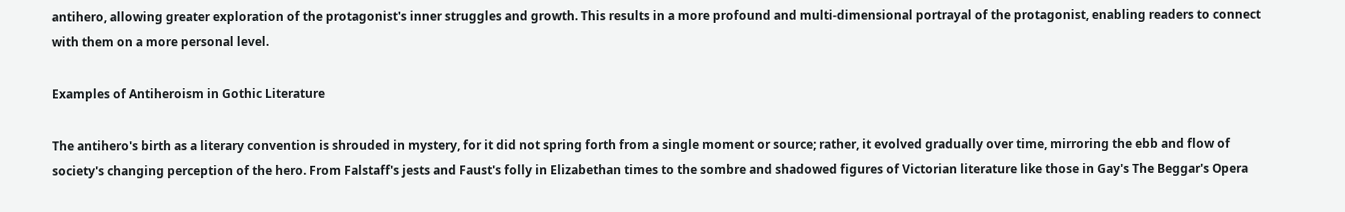antihero, allowing greater exploration of the protagonist's inner struggles and growth. This results in a more profound and multi-dimensional portrayal of the protagonist, enabling readers to connect with them on a more personal level.

Examples of Antiheroism in Gothic Literature

The antihero's birth as a literary convention is shrouded in mystery, for it did not spring forth from a single moment or source; rather, it evolved gradually over time, mirroring the ebb and flow of society's changing perception of the hero. From Falstaff's jests and Faust's folly in Elizabethan times to the sombre and shadowed figures of Victorian literature like those in Gay's The Beggar's Opera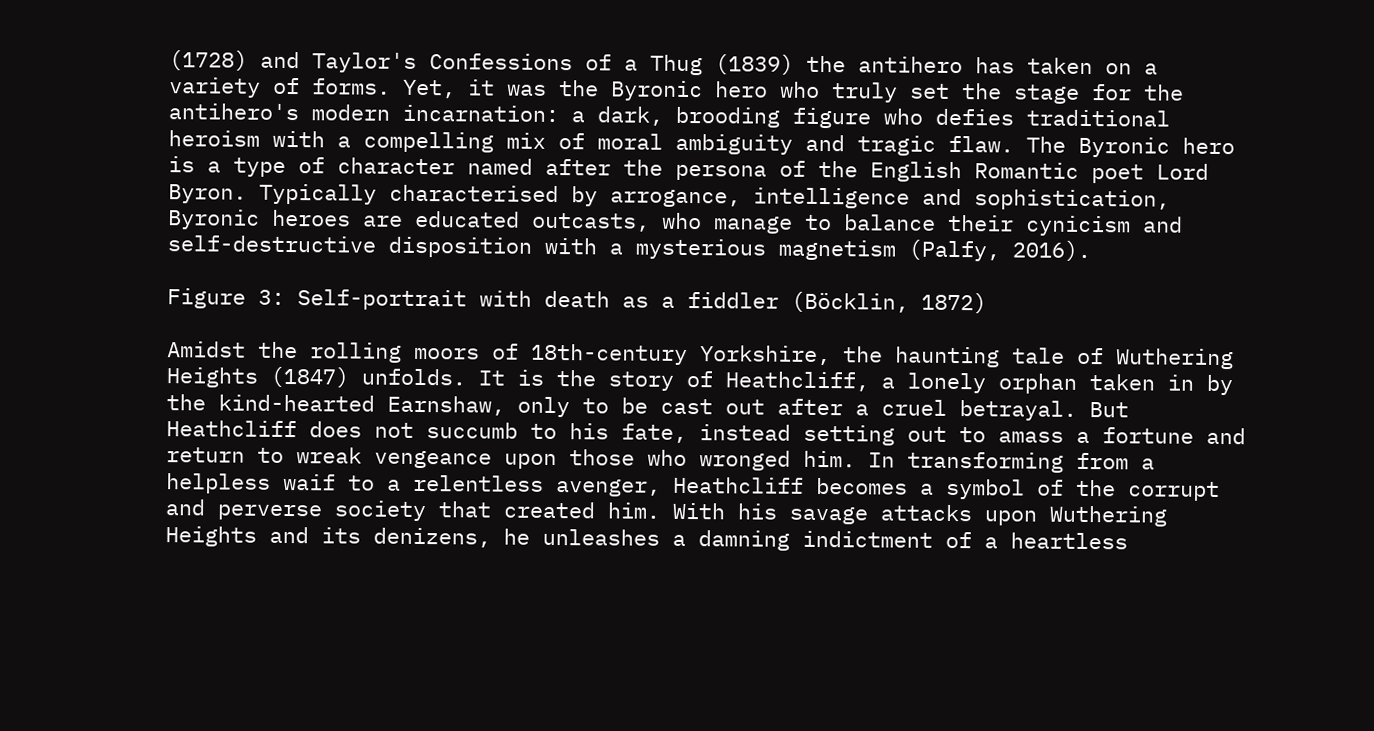(1728) and Taylor's Confessions of a Thug (1839) the antihero has taken on a variety of forms. Yet, it was the Byronic hero who truly set the stage for the antihero's modern incarnation: a dark, brooding figure who defies traditional heroism with a compelling mix of moral ambiguity and tragic flaw. The Byronic hero is a type of character named after the persona of the English Romantic poet Lord Byron. Typically characterised by arrogance, intelligence and sophistication, Byronic heroes are educated outcasts, who manage to balance their cynicism and self-destructive disposition with a mysterious magnetism (Palfy, 2016).

Figure 3: Self-portrait with death as a fiddler (Böcklin, 1872)

Amidst the rolling moors of 18th-century Yorkshire, the haunting tale of Wuthering Heights (1847) unfolds. It is the story of Heathcliff, a lonely orphan taken in by the kind-hearted Earnshaw, only to be cast out after a cruel betrayal. But Heathcliff does not succumb to his fate, instead setting out to amass a fortune and return to wreak vengeance upon those who wronged him. In transforming from a helpless waif to a relentless avenger, Heathcliff becomes a symbol of the corrupt and perverse society that created him. With his savage attacks upon Wuthering Heights and its denizens, he unleashes a damning indictment of a heartless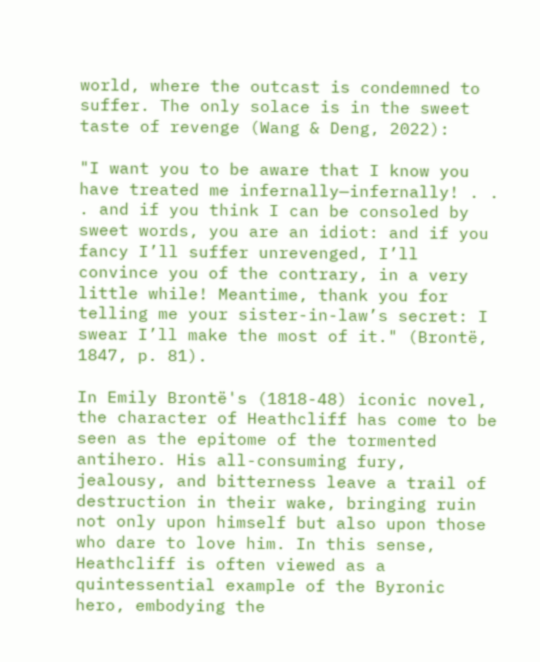world, where the outcast is condemned to suffer. The only solace is in the sweet taste of revenge (Wang & Deng, 2022):

"I want you to be aware that I know you have treated me infernally—infernally! . . . and if you think I can be consoled by sweet words, you are an idiot: and if you fancy I’ll suffer unrevenged, I’ll convince you of the contrary, in a very little while! Meantime, thank you for telling me your sister-in-law’s secret: I swear I’ll make the most of it." (Brontë, 1847, p. 81).

In Emily Brontë's (1818-48) iconic novel, the character of Heathcliff has come to be seen as the epitome of the tormented antihero. His all-consuming fury, jealousy, and bitterness leave a trail of destruction in their wake, bringing ruin not only upon himself but also upon those who dare to love him. In this sense, Heathcliff is often viewed as a quintessential example of the Byronic hero, embodying the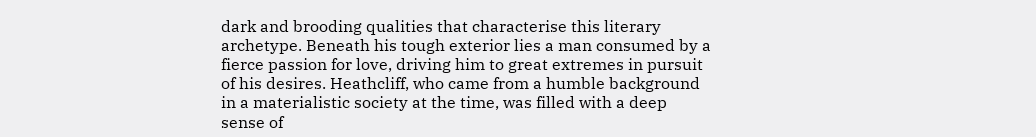dark and brooding qualities that characterise this literary archetype. Beneath his tough exterior lies a man consumed by a fierce passion for love, driving him to great extremes in pursuit of his desires. Heathcliff, who came from a humble background in a materialistic society at the time, was filled with a deep sense of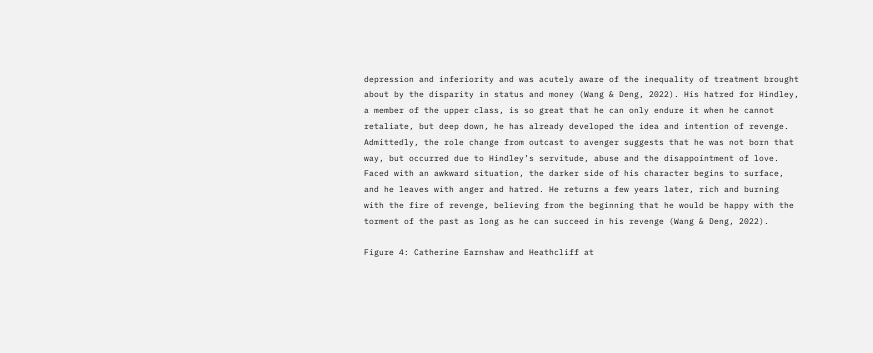depression and inferiority and was acutely aware of the inequality of treatment brought about by the disparity in status and money (Wang & Deng, 2022). His hatred for Hindley, a member of the upper class, is so great that he can only endure it when he cannot retaliate, but deep down, he has already developed the idea and intention of revenge. Admittedly, the role change from outcast to avenger suggests that he was not born that way, but occurred due to Hindley’s servitude, abuse and the disappointment of love. Faced with an awkward situation, the darker side of his character begins to surface, and he leaves with anger and hatred. He returns a few years later, rich and burning with the fire of revenge, believing from the beginning that he would be happy with the torment of the past as long as he can succeed in his revenge (Wang & Deng, 2022).

Figure 4: Catherine Earnshaw and Heathcliff at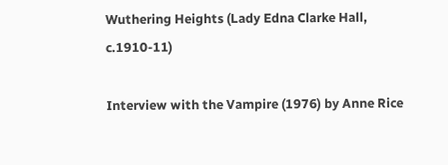Wuthering Heights (Lady Edna Clarke Hall, c.1910-11)

Interview with the Vampire (1976) by Anne Rice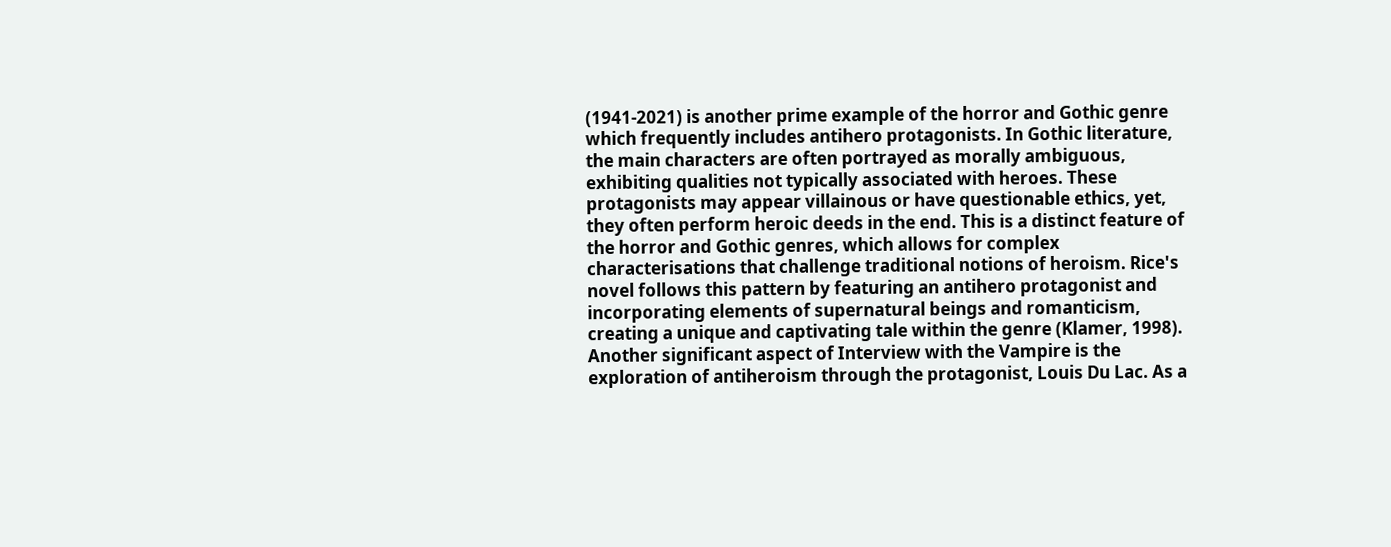(1941-2021) is another prime example of the horror and Gothic genre which frequently includes antihero protagonists. In Gothic literature, the main characters are often portrayed as morally ambiguous, exhibiting qualities not typically associated with heroes. These protagonists may appear villainous or have questionable ethics, yet, they often perform heroic deeds in the end. This is a distinct feature of the horror and Gothic genres, which allows for complex characterisations that challenge traditional notions of heroism. Rice's novel follows this pattern by featuring an antihero protagonist and incorporating elements of supernatural beings and romanticism, creating a unique and captivating tale within the genre (Klamer, 1998). Another significant aspect of Interview with the Vampire is the exploration of antiheroism through the protagonist, Louis Du Lac. As a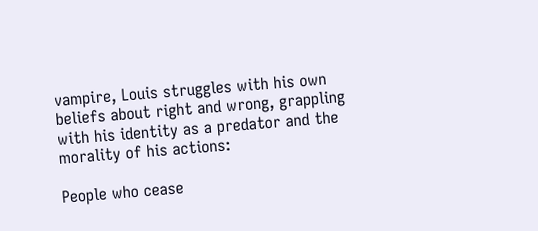vampire, Louis struggles with his own beliefs about right and wrong, grappling with his identity as a predator and the morality of his actions:

People who cease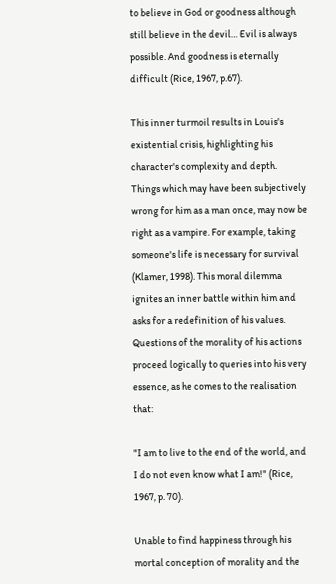to believe in God or goodness although still believe in the devil… Evil is always possible. And goodness is eternally difficult (Rice, 1967, p.67).

This inner turmoil results in Louis's existential crisis, highlighting his character's complexity and depth. Things which may have been subjectively wrong for him as a man once, may now be right as a vampire. For example, taking someone's life is necessary for survival (Klamer, 1998). This moral dilemma ignites an inner battle within him and asks for a redefinition of his values. Questions of the morality of his actions proceed logically to queries into his very essence, as he comes to the realisation that:

"I am to live to the end of the world, and I do not even know what I am!" (Rice, 1967, p. 70).

Unable to find happiness through his mortal conception of morality and the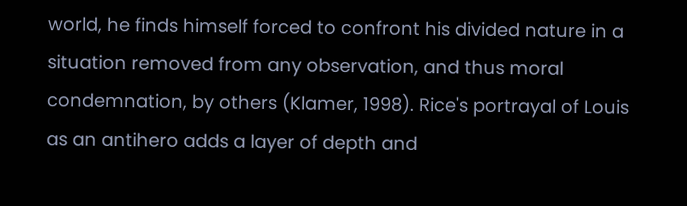world, he finds himself forced to confront his divided nature in a situation removed from any observation, and thus moral condemnation, by others (Klamer, 1998). Rice's portrayal of Louis as an antihero adds a layer of depth and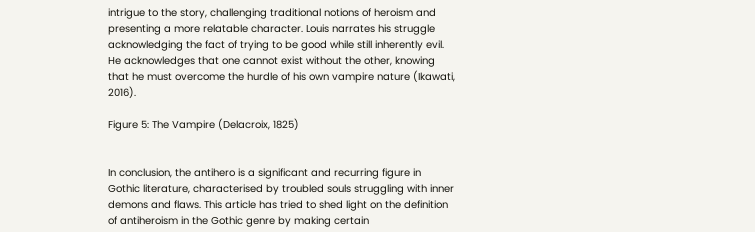intrigue to the story, challenging traditional notions of heroism and presenting a more relatable character. Louis narrates his struggle acknowledging the fact of trying to be good while still inherently evil. He acknowledges that one cannot exist without the other, knowing that he must overcome the hurdle of his own vampire nature (Ikawati, 2016).

Figure 5: The Vampire (Delacroix, 1825)


In conclusion, the antihero is a significant and recurring figure in Gothic literature, characterised by troubled souls struggling with inner demons and flaws. This article has tried to shed light on the definition of antiheroism in the Gothic genre by making certain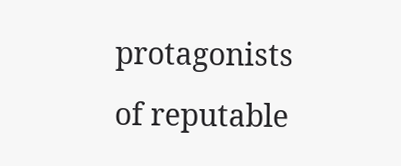protagonists of reputable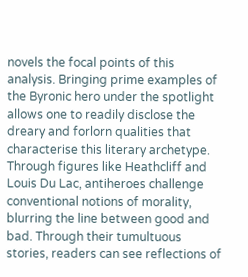novels the focal points of this analysis. Bringing prime examples of the Byronic hero under the spotlight allows one to readily disclose the dreary and forlorn qualities that characterise this literary archetype. Through figures like Heathcliff and Louis Du Lac, antiheroes challenge conventional notions of morality, blurring the line between good and bad. Through their tumultuous stories, readers can see reflections of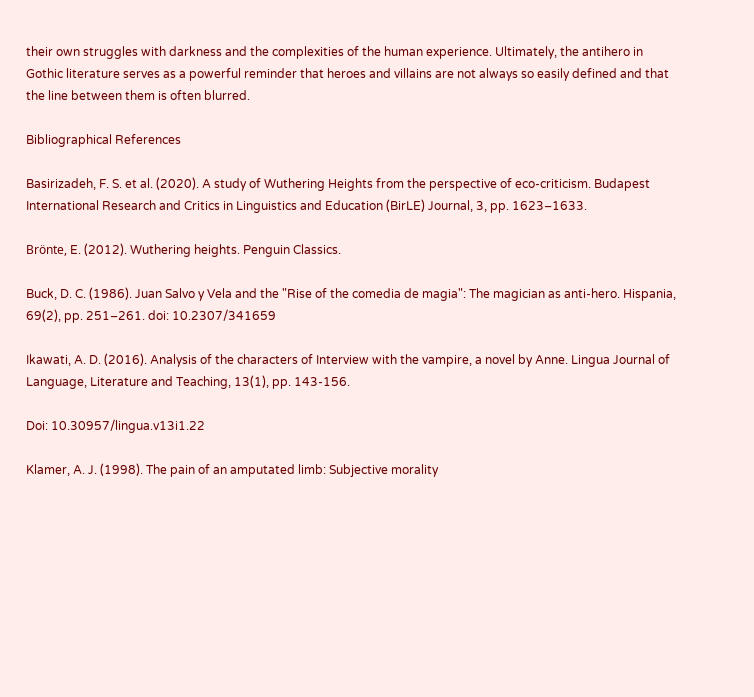their own struggles with darkness and the complexities of the human experience. Ultimately, the antihero in Gothic literature serves as a powerful reminder that heroes and villains are not always so easily defined and that the line between them is often blurred.

Bibliographical References

Basirizadeh, F. S. et al. (2020). A study of Wuthering Heights from the perspective of eco-criticism. Budapest International Research and Critics in Linguistics and Education (BirLE) Journal, 3, pp. 1623–1633.

Brönte, E. (2012). Wuthering heights. Penguin Classics.

Buck, D. C. (1986). Juan Salvo y Vela and the "Rise of the comedia de magia": The magician as anti-hero. Hispania, 69(2), pp. 251–261. doi: 10.2307/341659

Ikawati, A. D. (2016). Analysis of the characters of Interview with the vampire, a novel by Anne. Lingua Journal of Language, Literature and Teaching, 13(1), pp. 143-156.

Doi: 10.30957/lingua.v13i1.22

Klamer, A. J. (1998). The pain of an amputated limb: Subjective morality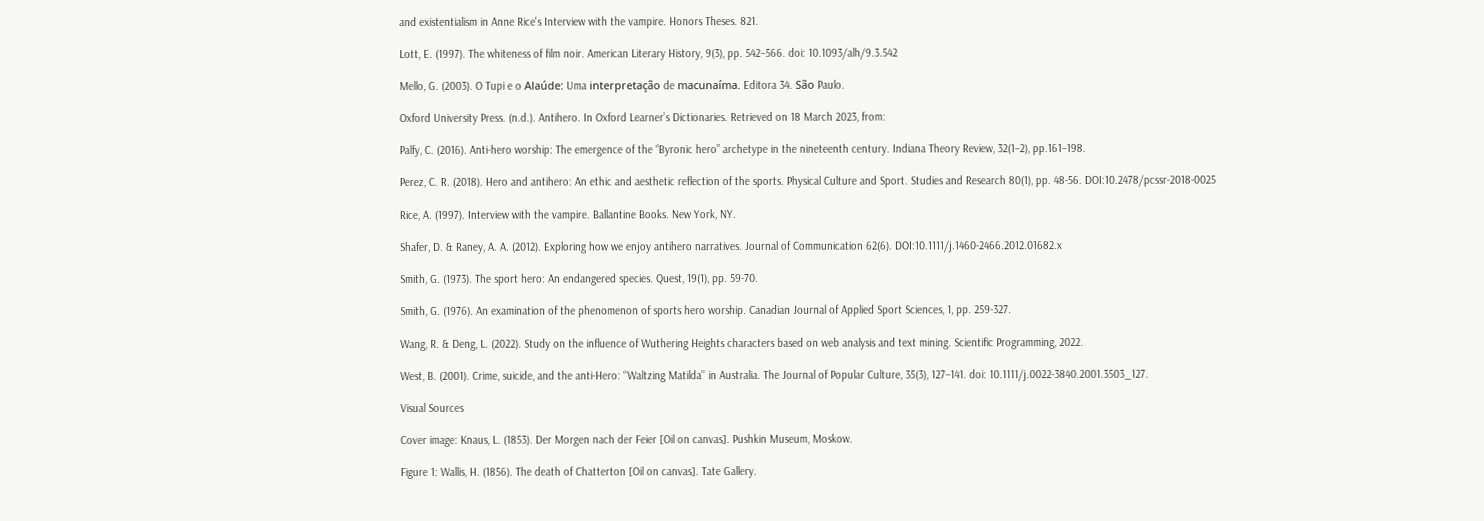and existentialism in Anne Rice's Interview with the vampire. Honors Theses. 821.

Lott, E. (1997). The whiteness of film noir. American Literary History, 9(3), pp. 542–566. doi: 10.1093/alh/9.3.542

Mello, G. (2003). O Tupi e o Alaúde: Uma interpretação de macunaíma. Editora 34. São Paulo.

Oxford University Press. (n.d.). Antihero. In Oxford Learner’s Dictionaries. Retrieved on 18 March 2023, from:

Palfy, C. (2016). Anti-hero worship: The emergence of the “Byronic hero” archetype in the nineteenth century. Indiana Theory Review, 32(1–2), pp.161–198.

Perez, C. R. (2018). Hero and antihero: An ethic and aesthetic reflection of the sports. Physical Culture and Sport. Studies and Research 80(1), pp. 48-56. DOI:10.2478/pcssr-2018-0025

Rice, A. (1997). Interview with the vampire. Ballantine Books. New York, NY.

Shafer, D. & Raney, A. A. (2012). Exploring how we enjoy antihero narratives. Journal of Communication 62(6). DOI:10.1111/j.1460-2466.2012.01682.x

Smith, G. (1973). The sport hero: An endangered species. Quest, 19(1), pp. 59-70.

Smith, G. (1976). An examination of the phenomenon of sports hero worship. Canadian Journal of Applied Sport Sciences, 1, pp. 259-327.

Wang, R. & Deng, L. (2022). Study on the influence of Wuthering Heights characters based on web analysis and text mining. Scientific Programming, 2022.

West, B. (2001). Crime, suicide, and the anti-Hero: ‘‘Waltzing Matilda’’ in Australia. The Journal of Popular Culture, 35(3), 127–141. doi: 10.1111/j.0022-3840.2001.3503_127.

Visual Sources

Cover image: Knaus, L. (1853). Der Morgen nach der Feier [Oil on canvas]. Pushkin Museum, Moskow.

Figure 1: Wallis, H. (1856). The death of Chatterton [Oil on canvas]. Tate Gallery.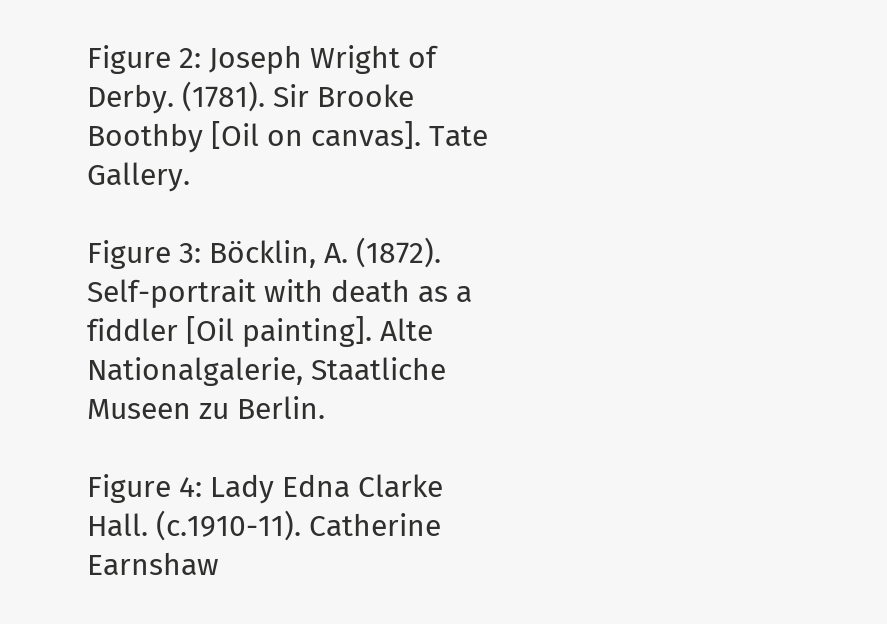Figure 2: Joseph Wright of Derby. (1781). Sir Brooke Boothby [Oil on canvas]. Tate Gallery.

Figure 3: Böcklin, A. (1872). Self-portrait with death as a fiddler [Oil painting]. Alte Nationalgalerie, Staatliche Museen zu Berlin.

Figure 4: Lady Edna Clarke Hall. (c.1910-11). Catherine Earnshaw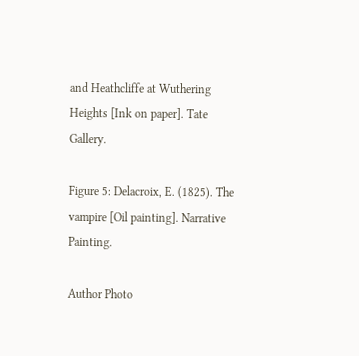and Heathcliffe at Wuthering Heights [Ink on paper]. Tate Gallery.

Figure 5: Delacroix, E. (1825). The vampire [Oil painting]. Narrative Painting.

Author Photo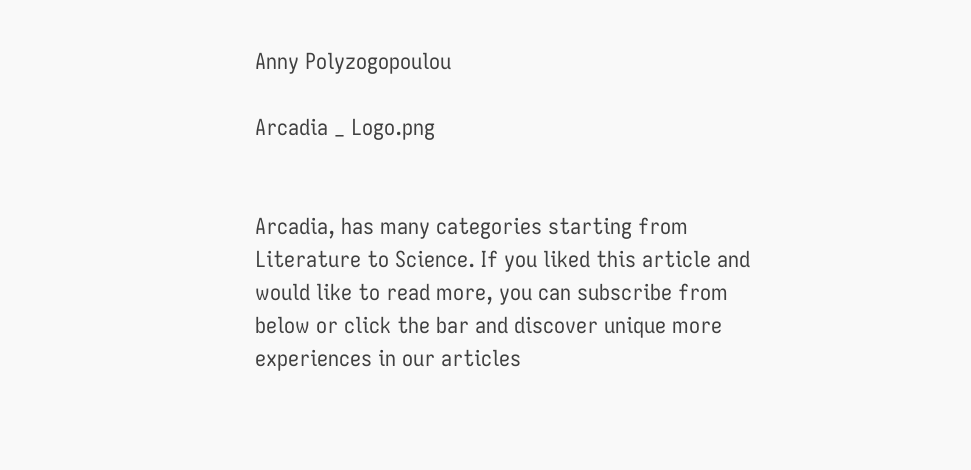Anny Polyzogopoulou

Arcadia _ Logo.png


Arcadia, has many categories starting from Literature to Science. If you liked this article and would like to read more, you can subscribe from below or click the bar and discover unique more experiences in our articles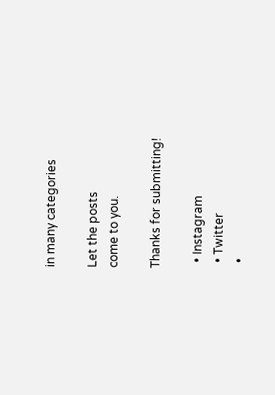in many categories

Let the posts
come to you.

Thanks for submitting!

  • Instagram
  • Twitter
  •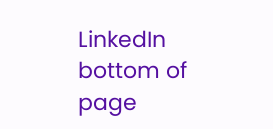LinkedIn
bottom of page